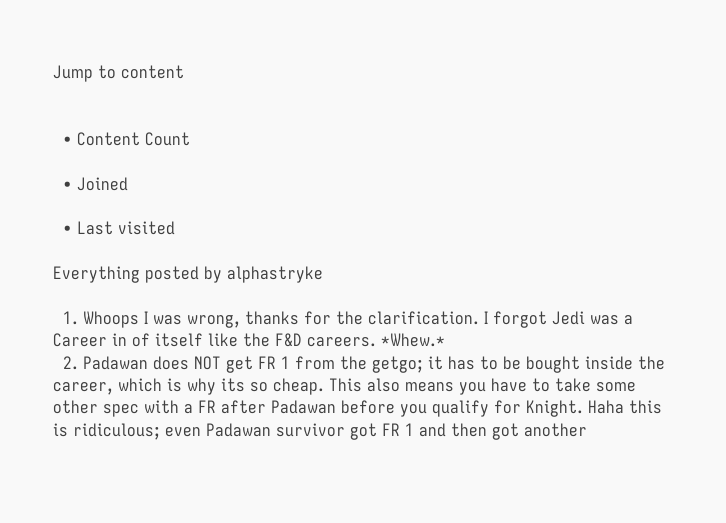Jump to content


  • Content Count

  • Joined

  • Last visited

Everything posted by alphastryke

  1. Whoops I was wrong, thanks for the clarification. I forgot Jedi was a Career in of itself like the F&D careers. *Whew.*
  2. Padawan does NOT get FR 1 from the getgo; it has to be bought inside the career, which is why its so cheap. This also means you have to take some other spec with a FR after Padawan before you qualify for Knight. Haha this is ridiculous; even Padawan survivor got FR 1 and then got another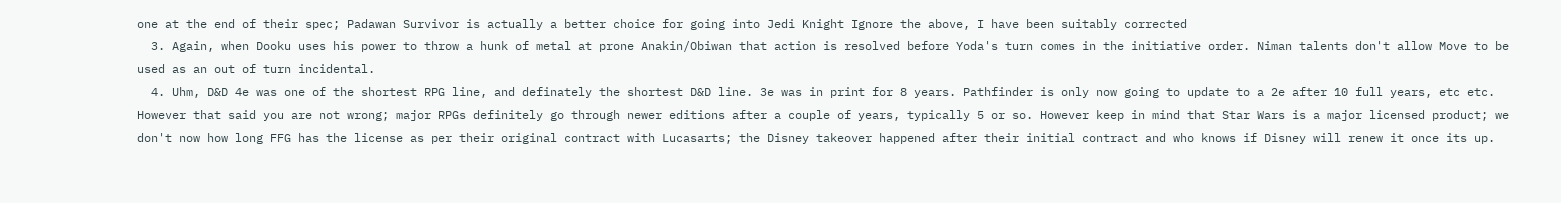one at the end of their spec; Padawan Survivor is actually a better choice for going into Jedi Knight Ignore the above, I have been suitably corrected
  3. Again, when Dooku uses his power to throw a hunk of metal at prone Anakin/Obiwan that action is resolved before Yoda's turn comes in the initiative order. Niman talents don't allow Move to be used as an out of turn incidental.
  4. Uhm, D&D 4e was one of the shortest RPG line, and definately the shortest D&D line. 3e was in print for 8 years. Pathfinder is only now going to update to a 2e after 10 full years, etc etc. However that said you are not wrong; major RPGs definitely go through newer editions after a couple of years, typically 5 or so. However keep in mind that Star Wars is a major licensed product; we don't now how long FFG has the license as per their original contract with Lucasarts; the Disney takeover happened after their initial contract and who knows if Disney will renew it once its up.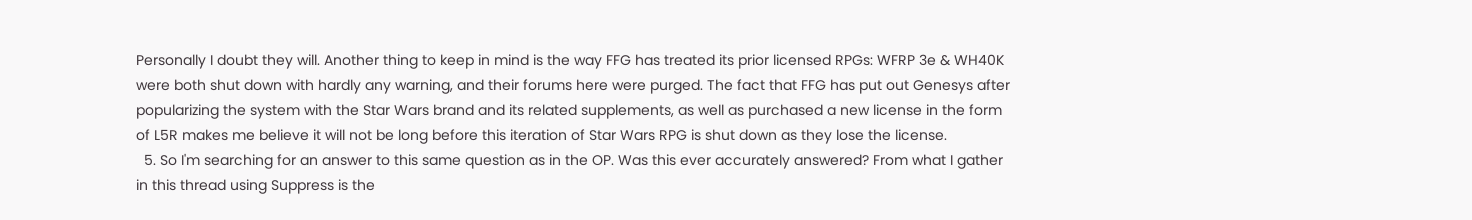Personally I doubt they will. Another thing to keep in mind is the way FFG has treated its prior licensed RPGs: WFRP 3e & WH40K were both shut down with hardly any warning, and their forums here were purged. The fact that FFG has put out Genesys after popularizing the system with the Star Wars brand and its related supplements, as well as purchased a new license in the form of L5R makes me believe it will not be long before this iteration of Star Wars RPG is shut down as they lose the license.
  5. So I'm searching for an answer to this same question as in the OP. Was this ever accurately answered? From what I gather in this thread using Suppress is the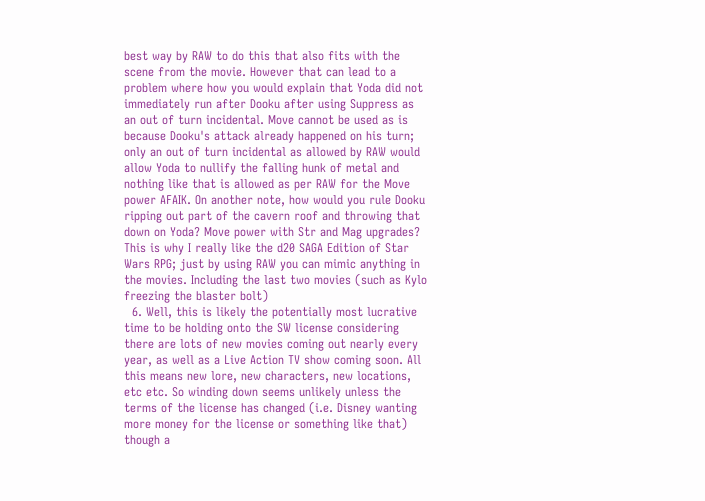best way by RAW to do this that also fits with the scene from the movie. However that can lead to a problem where how you would explain that Yoda did not immediately run after Dooku after using Suppress as an out of turn incidental. Move cannot be used as is because Dooku's attack already happened on his turn; only an out of turn incidental as allowed by RAW would allow Yoda to nullify the falling hunk of metal and nothing like that is allowed as per RAW for the Move power AFAIK. On another note, how would you rule Dooku ripping out part of the cavern roof and throwing that down on Yoda? Move power with Str and Mag upgrades? This is why I really like the d20 SAGA Edition of Star Wars RPG; just by using RAW you can mimic anything in the movies. Including the last two movies (such as Kylo freezing the blaster bolt)
  6. Well, this is likely the potentially most lucrative time to be holding onto the SW license considering there are lots of new movies coming out nearly every year, as well as a Live Action TV show coming soon. All this means new lore, new characters, new locations, etc etc. So winding down seems unlikely unless the terms of the license has changed (i.e. Disney wanting more money for the license or something like that) though a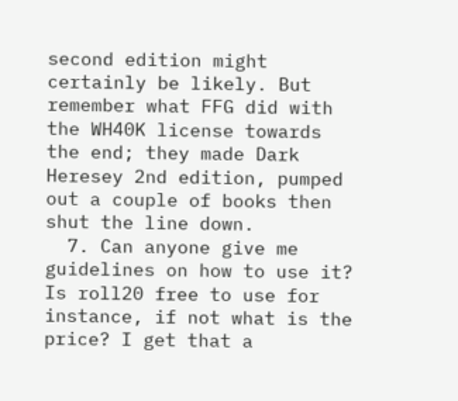second edition might certainly be likely. But remember what FFG did with the WH40K license towards the end; they made Dark Heresey 2nd edition, pumped out a couple of books then shut the line down.
  7. Can anyone give me guidelines on how to use it? Is roll20 free to use for instance, if not what is the price? I get that a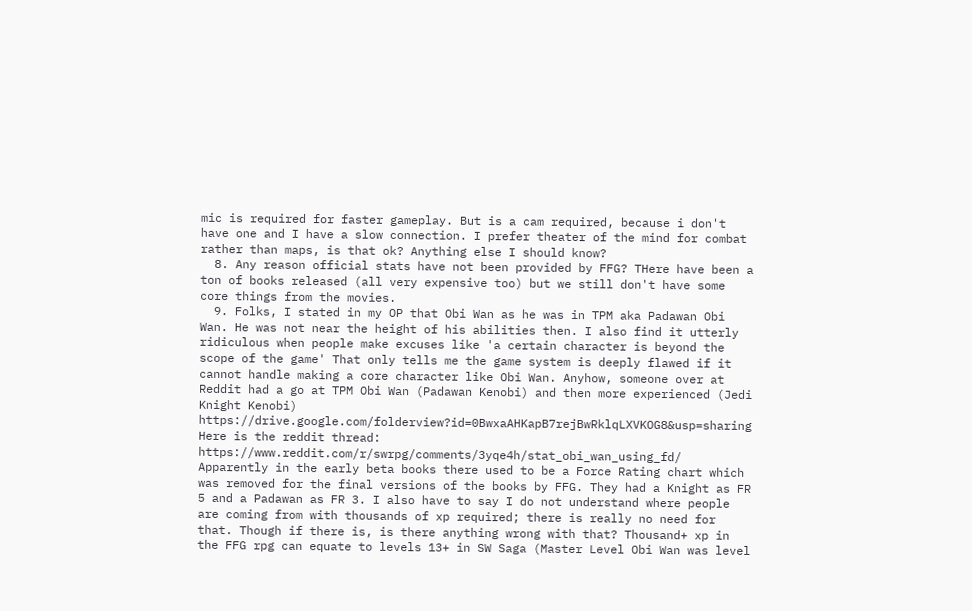mic is required for faster gameplay. But is a cam required, because i don't have one and I have a slow connection. I prefer theater of the mind for combat rather than maps, is that ok? Anything else I should know?
  8. Any reason official stats have not been provided by FFG? THere have been a ton of books released (all very expensive too) but we still don't have some core things from the movies.
  9. Folks, I stated in my OP that Obi Wan as he was in TPM aka Padawan Obi Wan. He was not near the height of his abilities then. I also find it utterly ridiculous when people make excuses like 'a certain character is beyond the scope of the game' That only tells me the game system is deeply flawed if it cannot handle making a core character like Obi Wan. Anyhow, someone over at Reddit had a go at TPM Obi Wan (Padawan Kenobi) and then more experienced (Jedi Knight Kenobi) https://drive.google.com/folderview?id=0BwxaAHKapB7rejBwRklqLXVKOG8&usp=sharing Here is the reddit thread: https://www.reddit.com/r/swrpg/comments/3yqe4h/stat_obi_wan_using_fd/ Apparently in the early beta books there used to be a Force Rating chart which was removed for the final versions of the books by FFG. They had a Knight as FR 5 and a Padawan as FR 3. I also have to say I do not understand where people are coming from with thousands of xp required; there is really no need for that. Though if there is, is there anything wrong with that? Thousand+ xp in the FFG rpg can equate to levels 13+ in SW Saga (Master Level Obi Wan was level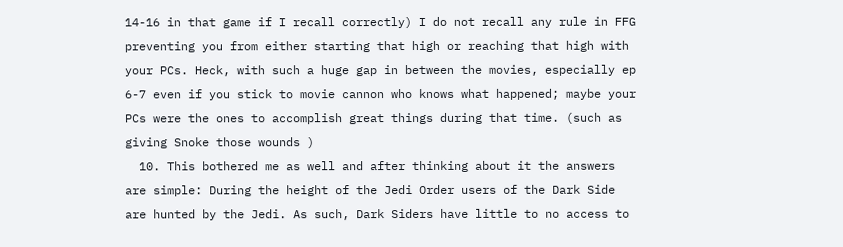14-16 in that game if I recall correctly) I do not recall any rule in FFG preventing you from either starting that high or reaching that high with your PCs. Heck, with such a huge gap in between the movies, especially ep 6-7 even if you stick to movie cannon who knows what happened; maybe your PCs were the ones to accomplish great things during that time. (such as giving Snoke those wounds )
  10. This bothered me as well and after thinking about it the answers are simple: During the height of the Jedi Order users of the Dark Side are hunted by the Jedi. As such, Dark Siders have little to no access to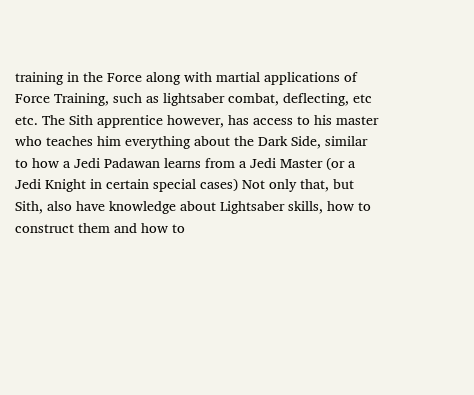training in the Force along with martial applications of Force Training, such as lightsaber combat, deflecting, etc etc. The Sith apprentice however, has access to his master who teaches him everything about the Dark Side, similar to how a Jedi Padawan learns from a Jedi Master (or a Jedi Knight in certain special cases) Not only that, but Sith, also have knowledge about Lightsaber skills, how to construct them and how to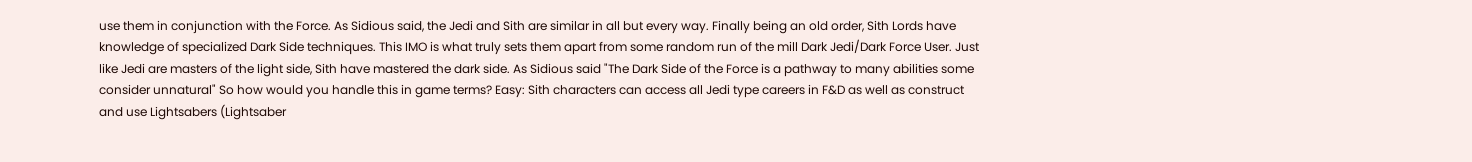use them in conjunction with the Force. As Sidious said, the Jedi and Sith are similar in all but every way. Finally being an old order, Sith Lords have knowledge of specialized Dark Side techniques. This IMO is what truly sets them apart from some random run of the mill Dark Jedi/Dark Force User. Just like Jedi are masters of the light side, Sith have mastered the dark side. As Sidious said "The Dark Side of the Force is a pathway to many abilities some consider unnatural" So how would you handle this in game terms? Easy: Sith characters can access all Jedi type careers in F&D as well as construct and use Lightsabers (Lightsaber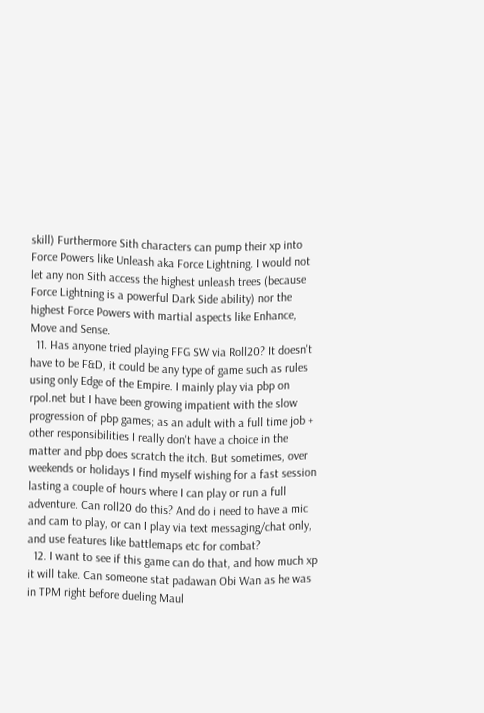skill) Furthermore Sith characters can pump their xp into Force Powers like Unleash aka Force Lightning. I would not let any non Sith access the highest unleash trees (because Force Lightning is a powerful Dark Side ability) nor the highest Force Powers with martial aspects like Enhance, Move and Sense.
  11. Has anyone tried playing FFG SW via Roll20? It doesn't have to be F&D, it could be any type of game such as rules using only Edge of the Empire. I mainly play via pbp on rpol.net but I have been growing impatient with the slow progression of pbp games; as an adult with a full time job + other responsibilities I really don't have a choice in the matter and pbp does scratch the itch. But sometimes, over weekends or holidays I find myself wishing for a fast session lasting a couple of hours where I can play or run a full adventure. Can roll20 do this? And do i need to have a mic and cam to play, or can I play via text messaging/chat only, and use features like battlemaps etc for combat?
  12. I want to see if this game can do that, and how much xp it will take. Can someone stat padawan Obi Wan as he was in TPM right before dueling Maul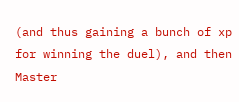(and thus gaining a bunch of xp for winning the duel), and then Master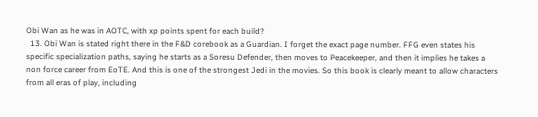Obi Wan as he was in AOTC, with xp points spent for each build?
  13. Obi Wan is stated right there in the F&D corebook as a Guardian. I forget the exact page number. FFG even states his specific specialization paths, saying he starts as a Soresu Defender, then moves to Peacekeeper, and then it implies he takes a non force career from EoTE. And this is one of the strongest Jedi in the movies. So this book is clearly meant to allow characters from all eras of play, including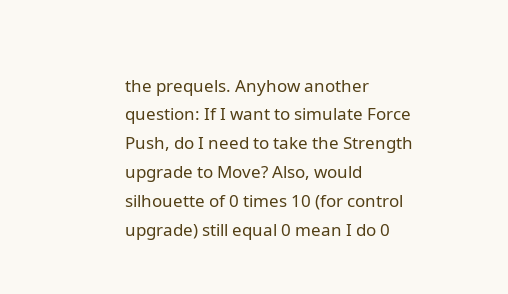the prequels. Anyhow another question: If I want to simulate Force Push, do I need to take the Strength upgrade to Move? Also, would silhouette of 0 times 10 (for control upgrade) still equal 0 mean I do 0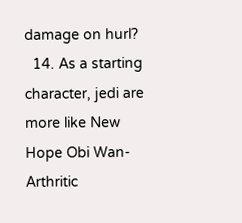damage on hurl?
  14. As a starting character, jedi are more like New Hope Obi Wan- Arthritic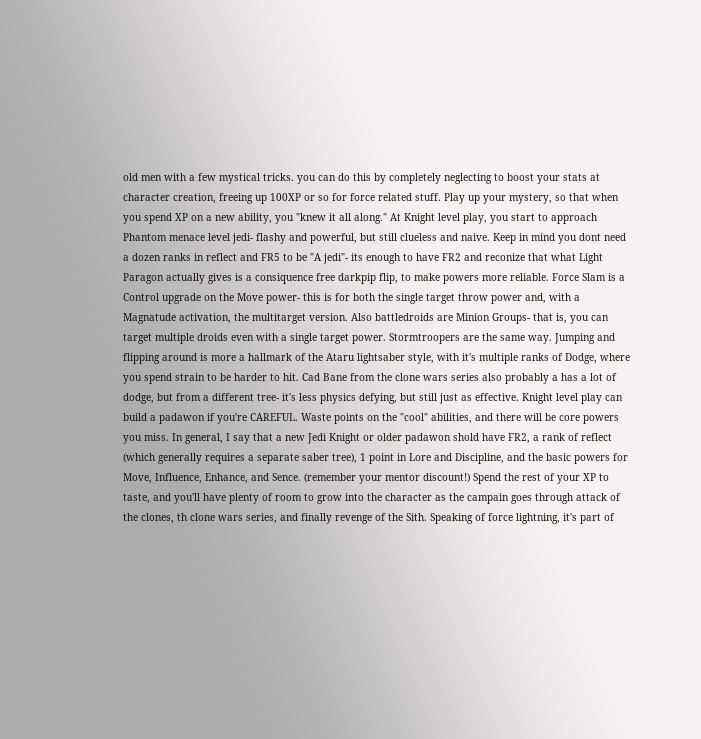old men with a few mystical tricks. you can do this by completely neglecting to boost your stats at character creation, freeing up 100XP or so for force related stuff. Play up your mystery, so that when you spend XP on a new ability, you "knew it all along." At Knight level play, you start to approach Phantom menace level jedi- flashy and powerful, but still clueless and naive. Keep in mind you dont need a dozen ranks in reflect and FR5 to be "A jedi"- its enough to have FR2 and reconize that what Light Paragon actually gives is a consiquence free darkpip flip, to make powers more reliable. Force Slam is a Control upgrade on the Move power- this is for both the single target throw power and, with a Magnatude activation, the multitarget version. Also battledroids are Minion Groups- that is, you can target multiple droids even with a single target power. Stormtroopers are the same way. Jumping and flipping around is more a hallmark of the Ataru lightsaber style, with it's multiple ranks of Dodge, where you spend strain to be harder to hit. Cad Bane from the clone wars series also probably a has a lot of dodge, but from a different tree- it's less physics defying, but still just as effective. Knight level play can build a padawon if you're CAREFUL. Waste points on the "cool" abilities, and there will be core powers you miss. In general, I say that a new Jedi Knight or older padawon shold have FR2, a rank of reflect (which generally requires a separate saber tree), 1 point in Lore and Discipline, and the basic powers for Move, Influence, Enhance, and Sence. (remember your mentor discount!) Spend the rest of your XP to taste, and you'll have plenty of room to grow into the character as the campain goes through attack of the clones, th clone wars series, and finally revenge of the Sith. Speaking of force lightning, it's part of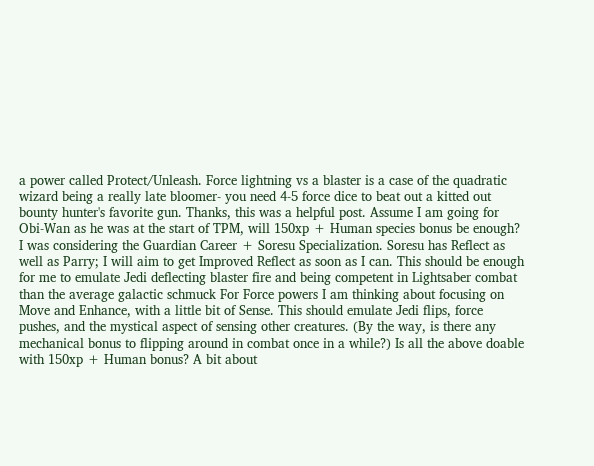a power called Protect/Unleash. Force lightning vs a blaster is a case of the quadratic wizard being a really late bloomer- you need 4-5 force dice to beat out a kitted out bounty hunter's favorite gun. Thanks, this was a helpful post. Assume I am going for Obi-Wan as he was at the start of TPM, will 150xp + Human species bonus be enough? I was considering the Guardian Career + Soresu Specialization. Soresu has Reflect as well as Parry; I will aim to get Improved Reflect as soon as I can. This should be enough for me to emulate Jedi deflecting blaster fire and being competent in Lightsaber combat than the average galactic schmuck For Force powers I am thinking about focusing on Move and Enhance, with a little bit of Sense. This should emulate Jedi flips, force pushes, and the mystical aspect of sensing other creatures. (By the way, is there any mechanical bonus to flipping around in combat once in a while?) Is all the above doable with 150xp + Human bonus? A bit about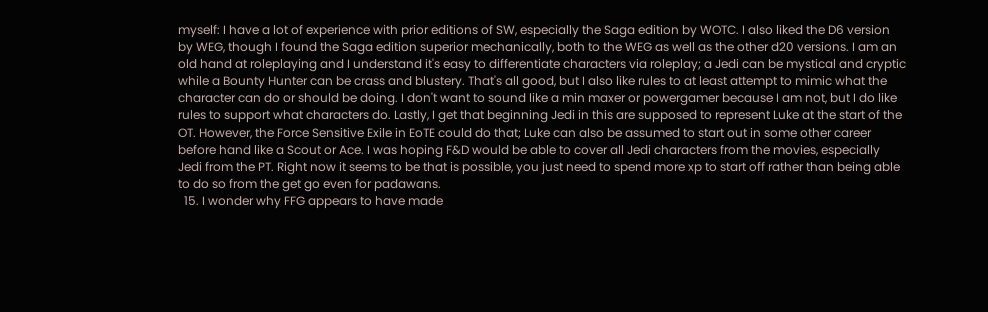myself: I have a lot of experience with prior editions of SW, especially the Saga edition by WOTC. I also liked the D6 version by WEG, though I found the Saga edition superior mechanically, both to the WEG as well as the other d20 versions. I am an old hand at roleplaying and I understand it's easy to differentiate characters via roleplay; a Jedi can be mystical and cryptic while a Bounty Hunter can be crass and blustery. That's all good, but I also like rules to at least attempt to mimic what the character can do or should be doing. I don't want to sound like a min maxer or powergamer because I am not, but I do like rules to support what characters do. Lastly, I get that beginning Jedi in this are supposed to represent Luke at the start of the OT. However, the Force Sensitive Exile in EoTE could do that; Luke can also be assumed to start out in some other career before hand like a Scout or Ace. I was hoping F&D would be able to cover all Jedi characters from the movies, especially Jedi from the PT. Right now it seems to be that is possible, you just need to spend more xp to start off rather than being able to do so from the get go even for padawans.
  15. I wonder why FFG appears to have made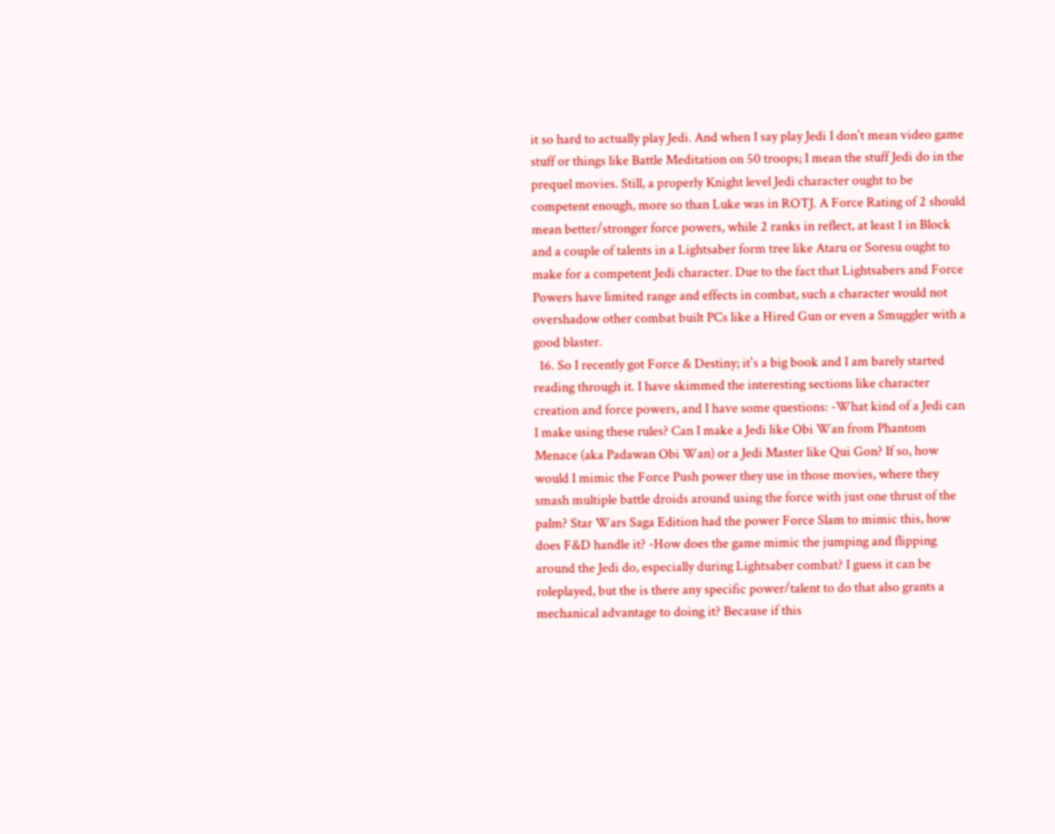it so hard to actually play Jedi. And when I say play Jedi I don't mean video game stuff or things like Battle Meditation on 50 troops; I mean the stuff Jedi do in the prequel movies. Still, a properly Knight level Jedi character ought to be competent enough, more so than Luke was in ROTJ. A Force Rating of 2 should mean better/stronger force powers, while 2 ranks in reflect, at least 1 in Block and a couple of talents in a Lightsaber form tree like Ataru or Soresu ought to make for a competent Jedi character. Due to the fact that Lightsabers and Force Powers have limited range and effects in combat, such a character would not overshadow other combat built PCs like a Hired Gun or even a Smuggler with a good blaster.
  16. So I recently got Force & Destiny; it's a big book and I am barely started reading through it. I have skimmed the interesting sections like character creation and force powers, and I have some questions: -What kind of a Jedi can I make using these rules? Can I make a Jedi like Obi Wan from Phantom Menace (aka Padawan Obi Wan) or a Jedi Master like Qui Gon? If so, how would I mimic the Force Push power they use in those movies, where they smash multiple battle droids around using the force with just one thrust of the palm? Star Wars Saga Edition had the power Force Slam to mimic this, how does F&D handle it? -How does the game mimic the jumping and flipping around the Jedi do, especially during Lightsaber combat? I guess it can be roleplayed, but the is there any specific power/talent to do that also grants a mechanical advantage to doing it? Because if this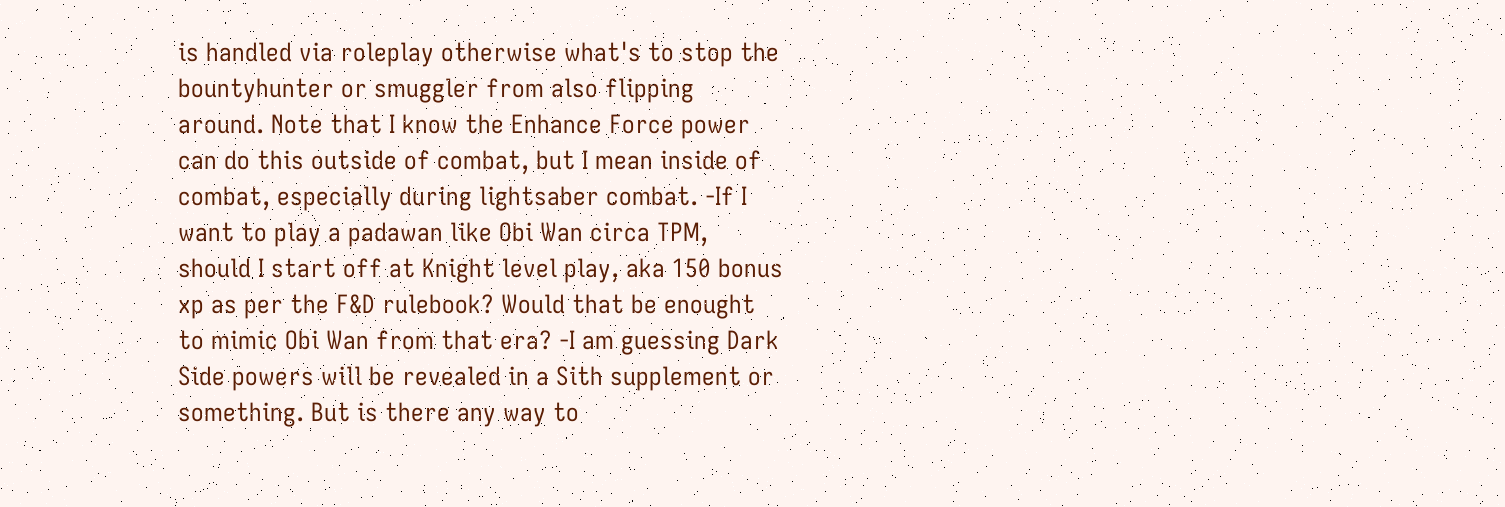is handled via roleplay otherwise what's to stop the bountyhunter or smuggler from also flipping around. Note that I know the Enhance Force power can do this outside of combat, but I mean inside of combat, especially during lightsaber combat. -If I want to play a padawan like Obi Wan circa TPM, should I start off at Knight level play, aka 150 bonus xp as per the F&D rulebook? Would that be enought to mimic Obi Wan from that era? -I am guessing Dark Side powers will be revealed in a Sith supplement or something. But is there any way to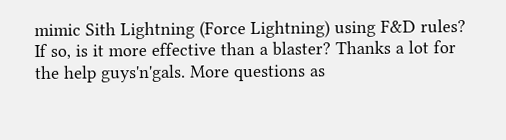mimic Sith Lightning (Force Lightning) using F&D rules? If so, is it more effective than a blaster? Thanks a lot for the help guys'n'gals. More questions as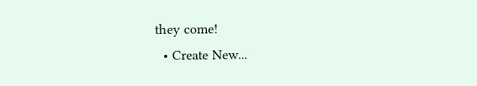they come!
  • Create New...